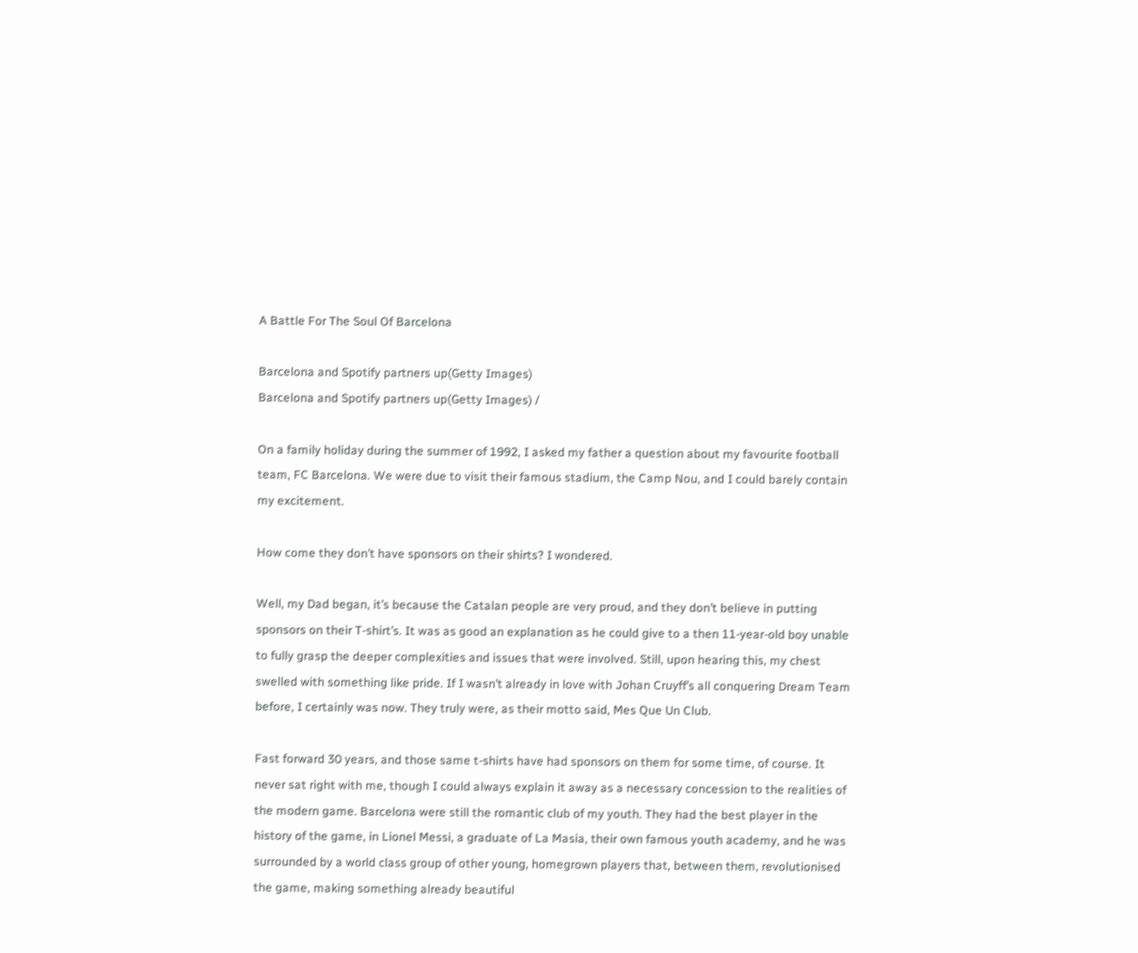A Battle For The Soul Of Barcelona

Barcelona and Spotify partners up(Getty Images)
Barcelona and Spotify partners up(Getty Images) /

On a family holiday during the summer of 1992, I asked my father a question about my favourite football team, FC Barcelona. We were due to visit their famous stadium, the Camp Nou, and I could barely contain my excitement.

How come they don’t have sponsors on their shirts? I wondered.

Well, my Dad began, it’s because the Catalan people are very proud, and they don’t believe in putting sponsors on their T-shirt’s. It was as good an explanation as he could give to a then 11-year-old boy unable to fully grasp the deeper complexities and issues that were involved. Still, upon hearing this, my chest swelled with something like pride. If I wasn’t already in love with Johan Cruyff’s all conquering Dream Team before, I certainly was now. They truly were, as their motto said, Mes Que Un Club.

Fast forward 30 years, and those same t-shirts have had sponsors on them for some time, of course. It never sat right with me, though I could always explain it away as a necessary concession to the realities of the modern game. Barcelona were still the romantic club of my youth. They had the best player in the history of the game, in Lionel Messi, a graduate of La Masia, their own famous youth academy, and he was surrounded by a world class group of other young, homegrown players that, between them, revolutionised the game, making something already beautiful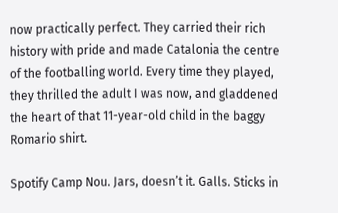now practically perfect. They carried their rich history with pride and made Catalonia the centre of the footballing world. Every time they played, they thrilled the adult I was now, and gladdened the heart of that 11-year-old child in the baggy Romario shirt.

Spotify Camp Nou. Jars, doesn’t it. Galls. Sticks in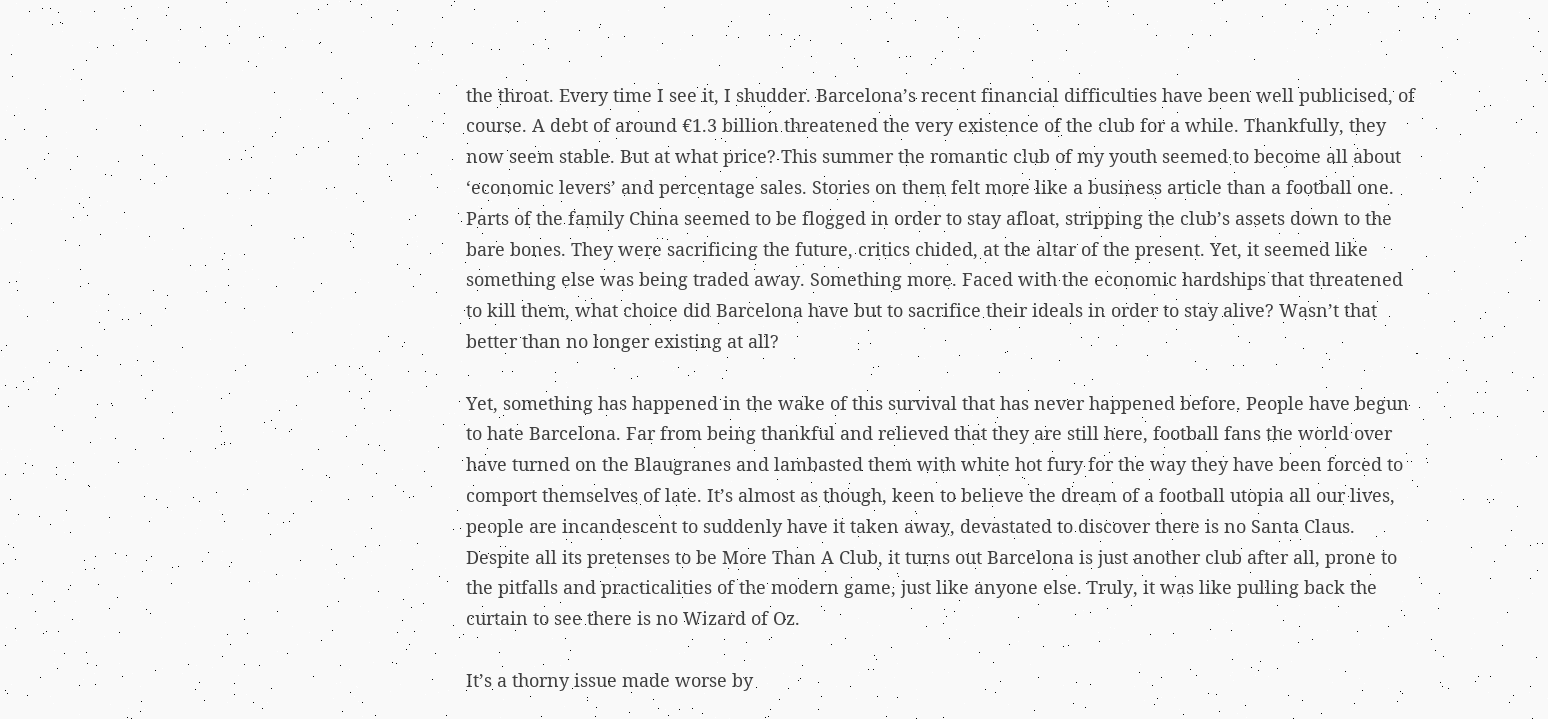the throat. Every time I see it, I shudder. Barcelona’s recent financial difficulties have been well publicised, of course. A debt of around €1.3 billion threatened the very existence of the club for a while. Thankfully, they now seem stable. But at what price? This summer the romantic club of my youth seemed to become all about ‘economic levers’ and percentage sales. Stories on them felt more like a business article than a football one. Parts of the family China seemed to be flogged in order to stay afloat, stripping the club’s assets down to the bare bones. They were sacrificing the future, critics chided, at the altar of the present. Yet, it seemed like something else was being traded away. Something more. Faced with the economic hardships that threatened to kill them, what choice did Barcelona have but to sacrifice their ideals in order to stay alive? Wasn’t that better than no longer existing at all?

Yet, something has happened in the wake of this survival that has never happened before. People have begun to hate Barcelona. Far from being thankful and relieved that they are still here, football fans the world over have turned on the Blaugranes and lambasted them with white hot fury for the way they have been forced to comport themselves of late. It’s almost as though, keen to believe the dream of a football utopia all our lives, people are incandescent to suddenly have it taken away, devastated to discover there is no Santa Claus. Despite all its pretenses to be More Than A Club, it turns out Barcelona is just another club after all, prone to the pitfalls and practicalities of the modern game, just like anyone else. Truly, it was like pulling back the curtain to see there is no Wizard of Oz.

It’s a thorny issue made worse by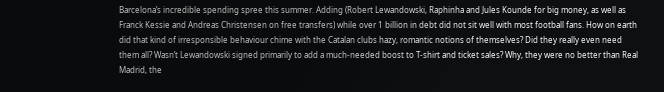Barcelona’s incredible spending spree this summer. Adding (Robert Lewandowski, Raphinha and Jules Kounde for big money, as well as Franck Kessie and Andreas Christensen on free transfers) while over 1 billion in debt did not sit well with most football fans. How on earth did that kind of irresponsible behaviour chime with the Catalan clubs hazy, romantic notions of themselves? Did they really even need them all? Wasn’t Lewandowski signed primarily to add a much-needed boost to T-shirt and ticket sales? Why, they were no better than Real Madrid, the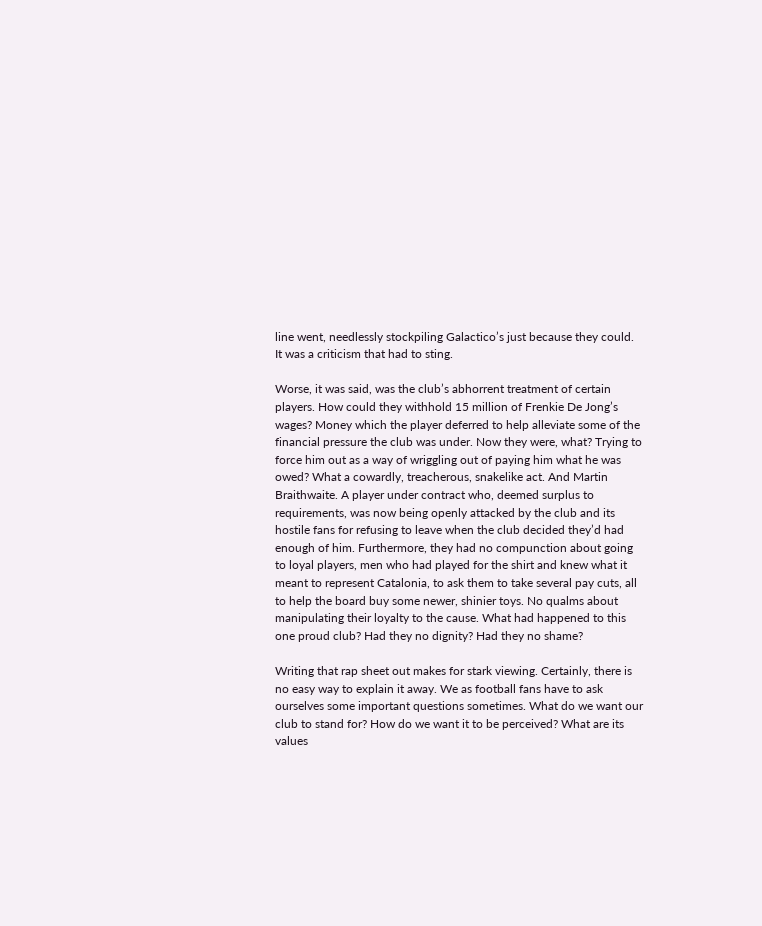line went, needlessly stockpiling Galactico’s just because they could. It was a criticism that had to sting.

Worse, it was said, was the club’s abhorrent treatment of certain players. How could they withhold 15 million of Frenkie De Jong’s wages? Money which the player deferred to help alleviate some of the financial pressure the club was under. Now they were, what? Trying to force him out as a way of wriggling out of paying him what he was owed? What a cowardly, treacherous, snakelike act. And Martin Braithwaite. A player under contract who, deemed surplus to requirements, was now being openly attacked by the club and its hostile fans for refusing to leave when the club decided they’d had enough of him. Furthermore, they had no compunction about going to loyal players, men who had played for the shirt and knew what it meant to represent Catalonia, to ask them to take several pay cuts, all to help the board buy some newer, shinier toys. No qualms about manipulating their loyalty to the cause. What had happened to this one proud club? Had they no dignity? Had they no shame?

Writing that rap sheet out makes for stark viewing. Certainly, there is no easy way to explain it away. We as football fans have to ask ourselves some important questions sometimes. What do we want our club to stand for? How do we want it to be perceived? What are its values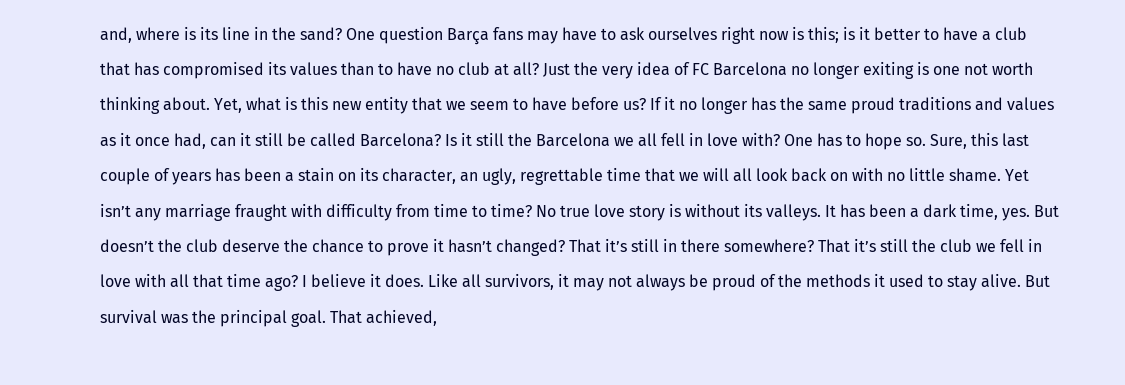and, where is its line in the sand? One question Barça fans may have to ask ourselves right now is this; is it better to have a club that has compromised its values than to have no club at all? Just the very idea of FC Barcelona no longer exiting is one not worth thinking about. Yet, what is this new entity that we seem to have before us? If it no longer has the same proud traditions and values as it once had, can it still be called Barcelona? Is it still the Barcelona we all fell in love with? One has to hope so. Sure, this last couple of years has been a stain on its character, an ugly, regrettable time that we will all look back on with no little shame. Yet isn’t any marriage fraught with difficulty from time to time? No true love story is without its valleys. It has been a dark time, yes. But doesn’t the club deserve the chance to prove it hasn’t changed? That it’s still in there somewhere? That it’s still the club we fell in love with all that time ago? I believe it does. Like all survivors, it may not always be proud of the methods it used to stay alive. But survival was the principal goal. That achieved,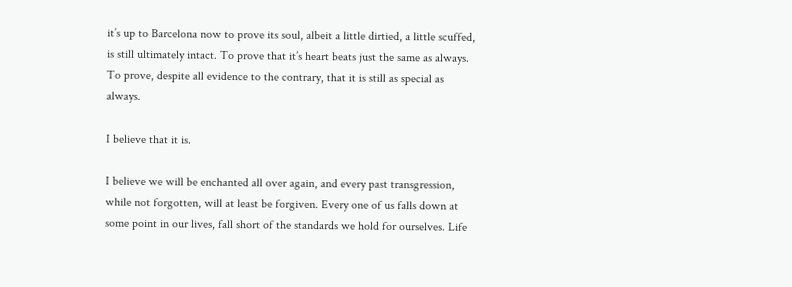it’s up to Barcelona now to prove its soul, albeit a little dirtied, a little scuffed, is still ultimately intact. To prove that it’s heart beats just the same as always. To prove, despite all evidence to the contrary, that it is still as special as always.

I believe that it is.

I believe we will be enchanted all over again, and every past transgression, while not forgotten, will at least be forgiven. Every one of us falls down at some point in our lives, fall short of the standards we hold for ourselves. Life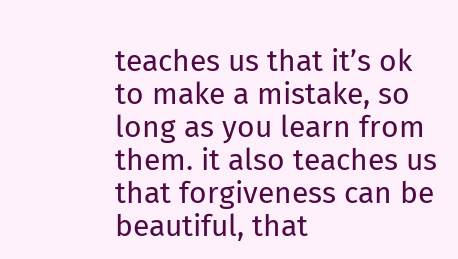teaches us that it’s ok to make a mistake, so long as you learn from them. it also teaches us that forgiveness can be beautiful, that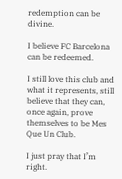redemption can be divine.

I believe FC Barcelona can be redeemed.

I still love this club and what it represents, still believe that they can, once again, prove themselves to be Mes Que Un Club.

I just pray that I’m right.